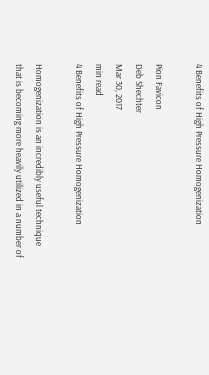4 Benefits of High Pressure Homogenization

Pion Favicon
Deb Shechter
Mar 30, 2017
min read
4 Benefits of High Pressure Homogenization

Homogenization is an incredibly useful technique that is becoming more heavily utilized in a number of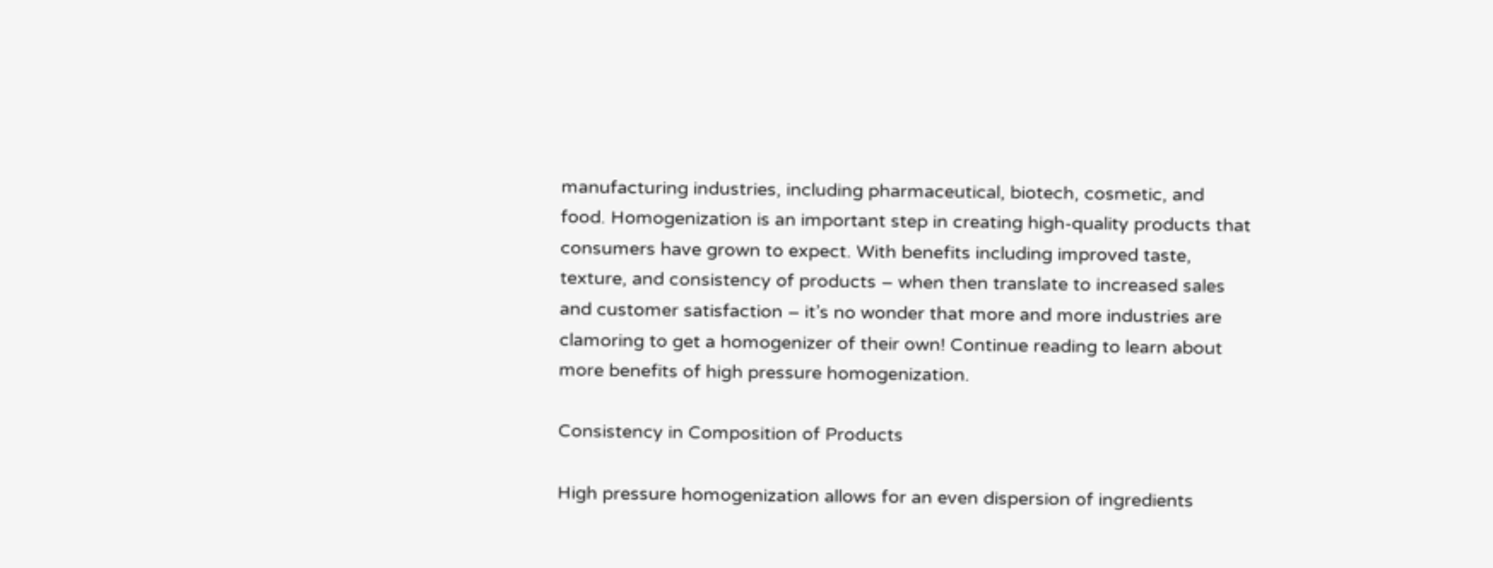manufacturing industries, including pharmaceutical, biotech, cosmetic, and food. Homogenization is an important step in creating high-quality products that consumers have grown to expect. With benefits including improved taste, texture, and consistency of products – when then translate to increased sales and customer satisfaction – it’s no wonder that more and more industries are clamoring to get a homogenizer of their own! Continue reading to learn about more benefits of high pressure homogenization.

Consistency in Composition of Products

High pressure homogenization allows for an even dispersion of ingredients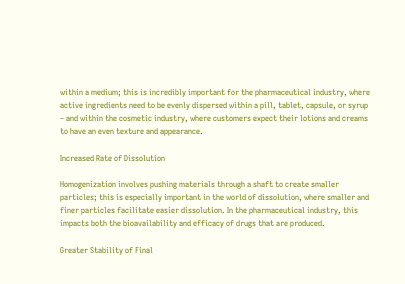within a medium; this is incredibly important for the pharmaceutical industry, where active ingredients need to be evenly dispersed within a pill, tablet, capsule, or syrup – and within the cosmetic industry, where customers expect their lotions and creams to have an even texture and appearance.

Increased Rate of Dissolution

Homogenization involves pushing materials through a shaft to create smaller particles; this is especially important in the world of dissolution, where smaller and finer particles facilitate easier dissolution. In the pharmaceutical industry, this impacts both the bioavailability and efficacy of drugs that are produced.

Greater Stability of Final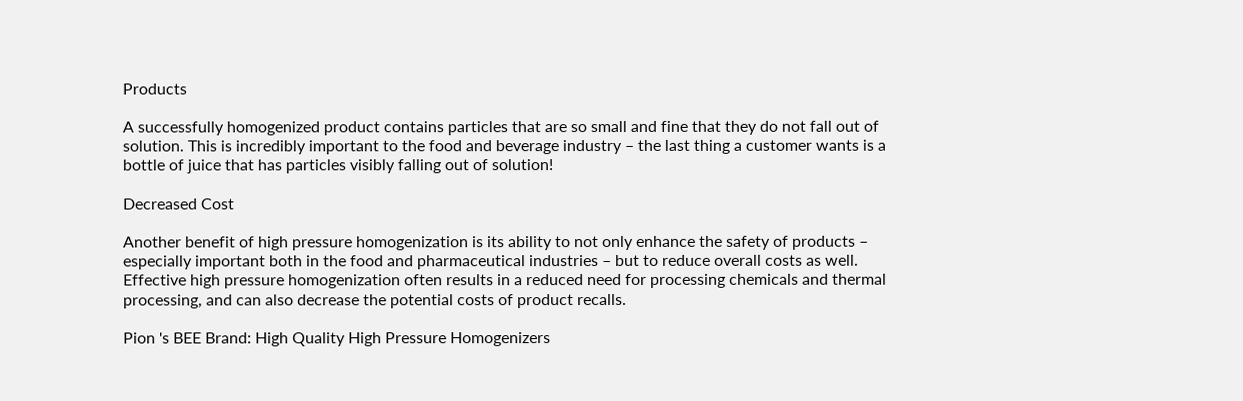Products

A successfully homogenized product contains particles that are so small and fine that they do not fall out of solution. This is incredibly important to the food and beverage industry – the last thing a customer wants is a bottle of juice that has particles visibly falling out of solution!

Decreased Cost

Another benefit of high pressure homogenization is its ability to not only enhance the safety of products – especially important both in the food and pharmaceutical industries – but to reduce overall costs as well. Effective high pressure homogenization often results in a reduced need for processing chemicals and thermal processing, and can also decrease the potential costs of product recalls.

Pion 's BEE Brand: High Quality High Pressure Homogenizers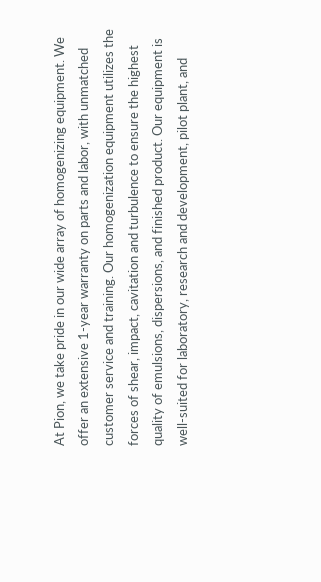At Pion, we take pride in our wide array of homogenizing equipment. We offer an extensive 1-year warranty on parts and labor, with unmatched customer service and training. Our homogenization equipment utilizes the forces of shear, impact, cavitation and turbulence to ensure the highest quality of emulsions, dispersions, and finished product. Our equipment is well-suited for laboratory, research and development, pilot plant, and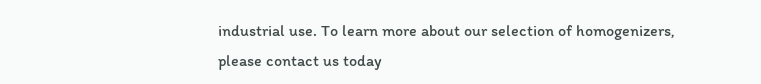industrial use. To learn more about our selection of homogenizers, please contact us today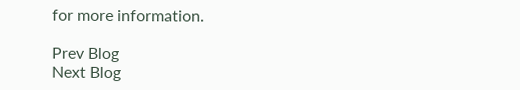for more information.

Prev Blog
Next Blog